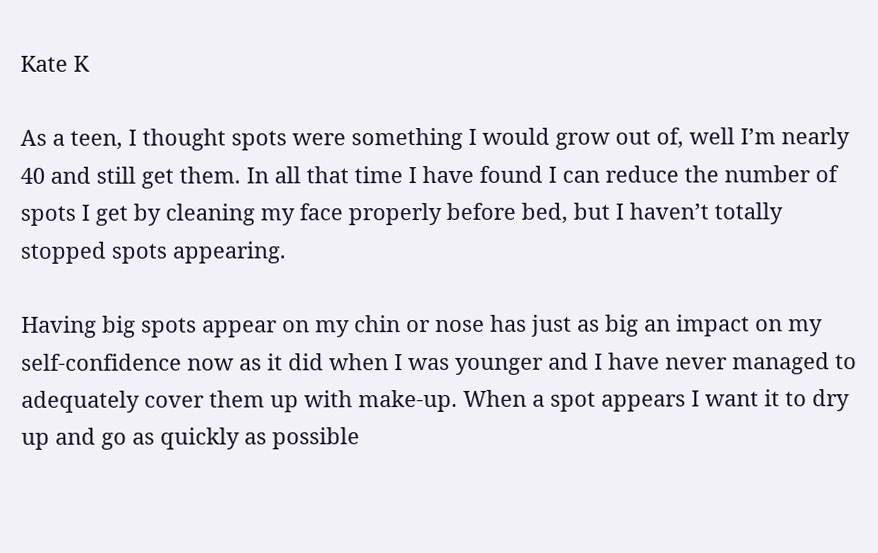Kate K

As a teen, I thought spots were something I would grow out of, well I’m nearly 40 and still get them. In all that time I have found I can reduce the number of spots I get by cleaning my face properly before bed, but I haven’t totally stopped spots appearing.

Having big spots appear on my chin or nose has just as big an impact on my self-confidence now as it did when I was younger and I have never managed to adequately cover them up with make-up. When a spot appears I want it to dry up and go as quickly as possible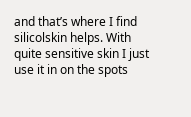and that’s where I find silicolskin helps. With quite sensitive skin I just use it in on the spots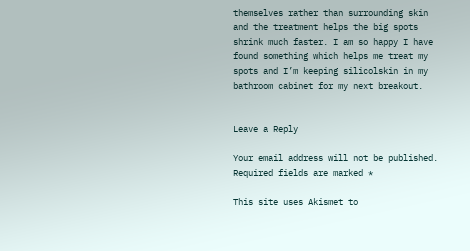themselves rather than surrounding skin and the treatment helps the big spots shrink much faster. I am so happy I have found something which helps me treat my spots and I’m keeping silicolskin in my bathroom cabinet for my next breakout.


Leave a Reply

Your email address will not be published. Required fields are marked *

This site uses Akismet to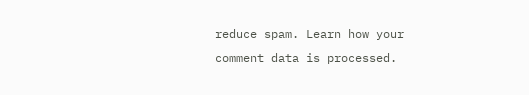reduce spam. Learn how your comment data is processed.